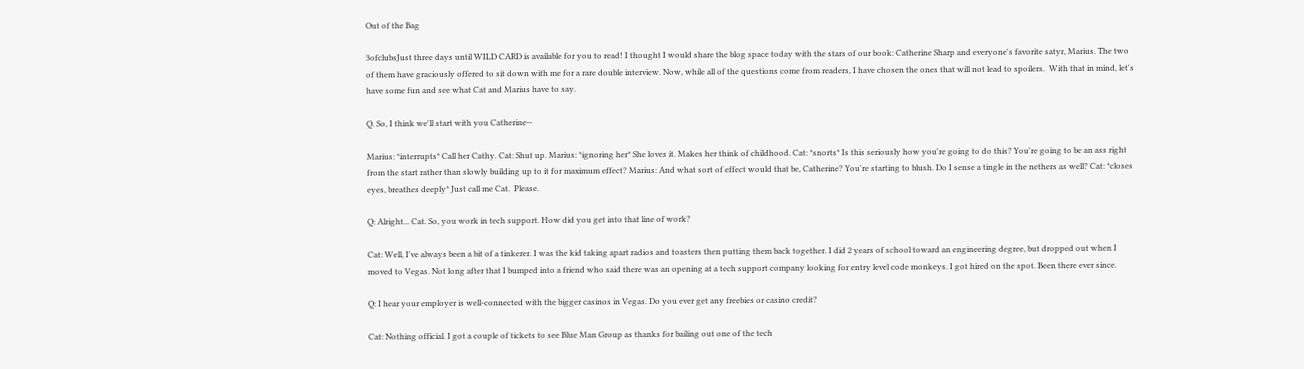Out of the Bag

3ofclubsJust three days until WILD CARD is available for you to read! I thought I would share the blog space today with the stars of our book: Catherine Sharp and everyone's favorite satyr, Marius. The two of them have graciously offered to sit down with me for a rare double interview. Now, while all of the questions come from readers, I have chosen the ones that will not lead to spoilers.  With that in mind, let's have some fun and see what Cat and Marius have to say.

Q. So, I think we'll start with you Catherine--

Marius: *interrupts* Call her Cathy. Cat: Shut up. Marius: *ignoring her* She loves it. Makes her think of childhood. Cat: *snorts* Is this seriously how you're going to do this? You're going to be an ass right from the start rather than slowly building up to it for maximum effect? Marius: And what sort of effect would that be, Catherine? You're starting to blush. Do I sense a tingle in the nethers as well? Cat: *closes eyes, breathes deeply* Just call me Cat.  Please.

Q: Alright... Cat. So, you work in tech support. How did you get into that line of work?

Cat: Well, I've always been a bit of a tinkerer. I was the kid taking apart radios and toasters then putting them back together. I did 2 years of school toward an engineering degree, but dropped out when I moved to Vegas. Not long after that I bumped into a friend who said there was an opening at a tech support company looking for entry level code monkeys. I got hired on the spot. Been there ever since.

Q: I hear your employer is well-connected with the bigger casinos in Vegas. Do you ever get any freebies or casino credit?

Cat: Nothing official. I got a couple of tickets to see Blue Man Group as thanks for bailing out one of the tech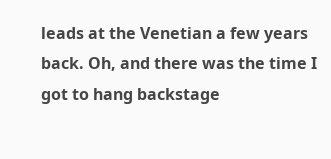leads at the Venetian a few years back. Oh, and there was the time I got to hang backstage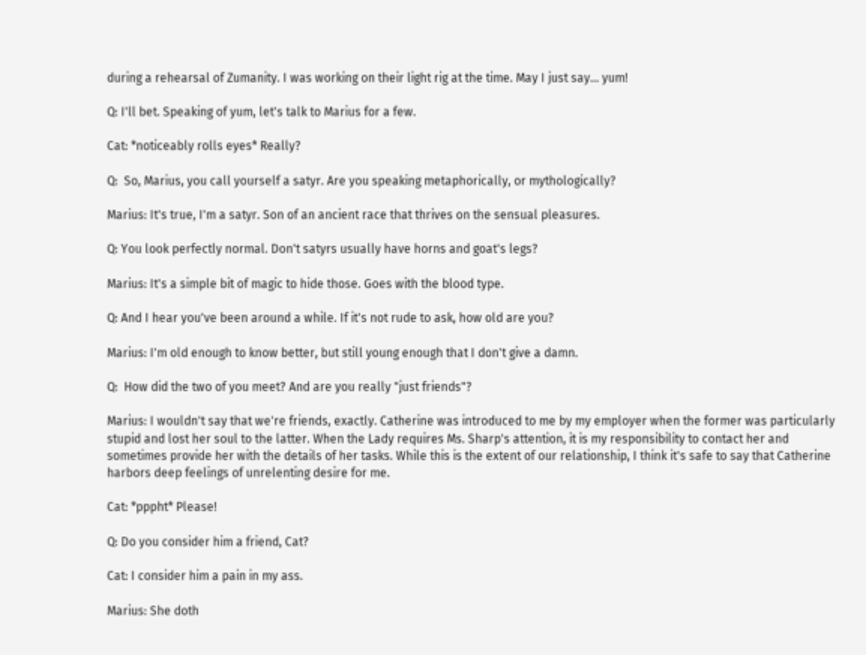during a rehearsal of Zumanity. I was working on their light rig at the time. May I just say... yum!

Q: I'll bet. Speaking of yum, let's talk to Marius for a few.

Cat: *noticeably rolls eyes* Really?

Q:  So, Marius, you call yourself a satyr. Are you speaking metaphorically, or mythologically?

Marius: It's true, I'm a satyr. Son of an ancient race that thrives on the sensual pleasures.

Q: You look perfectly normal. Don't satyrs usually have horns and goat's legs?

Marius: It's a simple bit of magic to hide those. Goes with the blood type.

Q: And I hear you've been around a while. If it's not rude to ask, how old are you?

Marius: I'm old enough to know better, but still young enough that I don't give a damn.

Q:  How did the two of you meet? And are you really "just friends"?

Marius: I wouldn't say that we're friends, exactly. Catherine was introduced to me by my employer when the former was particularly stupid and lost her soul to the latter. When the Lady requires Ms. Sharp's attention, it is my responsibility to contact her and sometimes provide her with the details of her tasks. While this is the extent of our relationship, I think it's safe to say that Catherine harbors deep feelings of unrelenting desire for me.

Cat: *pppht* Please!

Q: Do you consider him a friend, Cat?

Cat: I consider him a pain in my ass.

Marius: She doth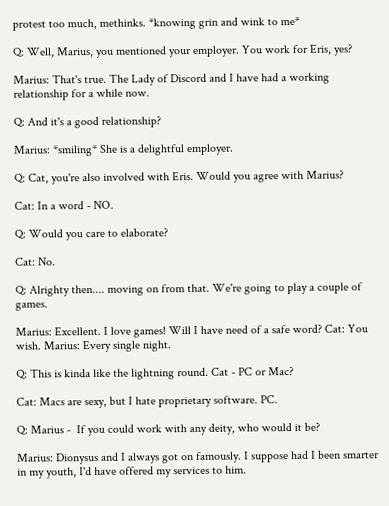protest too much, methinks. *knowing grin and wink to me*

Q: Well, Marius, you mentioned your employer. You work for Eris, yes?

Marius: That's true. The Lady of Discord and I have had a working relationship for a while now.

Q: And it's a good relationship?

Marius: *smiling* She is a delightful employer.

Q: Cat, you're also involved with Eris. Would you agree with Marius?

Cat: In a word - NO.

Q: Would you care to elaborate?

Cat: No.

Q: Alrighty then.... moving on from that. We're going to play a couple of games.

Marius: Excellent. I love games! Will I have need of a safe word? Cat: You wish. Marius: Every single night.

Q: This is kinda like the lightning round. Cat - PC or Mac?

Cat: Macs are sexy, but I hate proprietary software. PC.

Q: Marius -  If you could work with any deity, who would it be?

Marius: Dionysus and I always got on famously. I suppose had I been smarter in my youth, I'd have offered my services to him.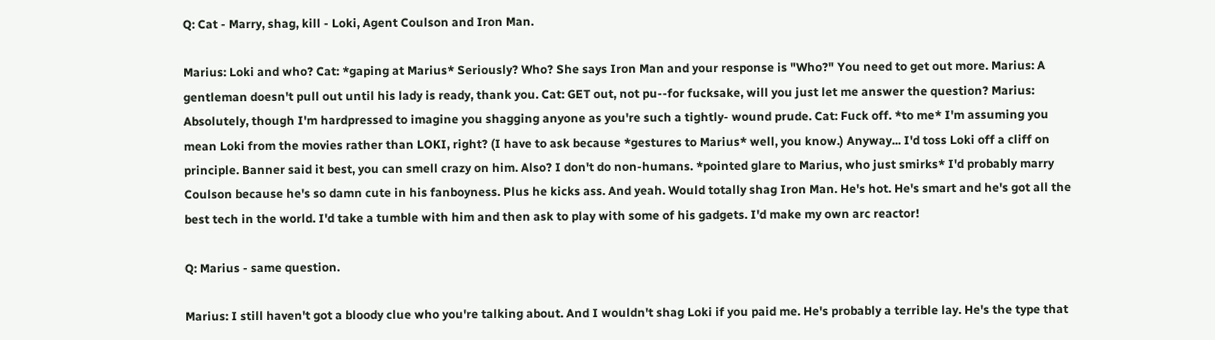Q: Cat - Marry, shag, kill - Loki, Agent Coulson and Iron Man.

Marius: Loki and who? Cat: *gaping at Marius* Seriously? Who? She says Iron Man and your response is "Who?" You need to get out more. Marius: A gentleman doesn't pull out until his lady is ready, thank you. Cat: GET out, not pu--for fucksake, will you just let me answer the question? Marius: Absolutely, though I'm hardpressed to imagine you shagging anyone as you're such a tightly- wound prude. Cat: Fuck off. *to me* I'm assuming you mean Loki from the movies rather than LOKI, right? (I have to ask because *gestures to Marius* well, you know.) Anyway... I'd toss Loki off a cliff on principle. Banner said it best, you can smell crazy on him. Also? I don't do non-humans. *pointed glare to Marius, who just smirks* I'd probably marry Coulson because he's so damn cute in his fanboyness. Plus he kicks ass. And yeah. Would totally shag Iron Man. He's hot. He's smart and he's got all the best tech in the world. I'd take a tumble with him and then ask to play with some of his gadgets. I'd make my own arc reactor!

Q: Marius - same question.

Marius: I still haven't got a bloody clue who you're talking about. And I wouldn't shag Loki if you paid me. He's probably a terrible lay. He's the type that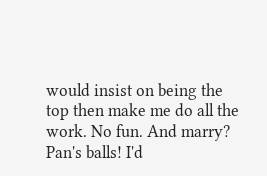would insist on being the top then make me do all the work. No fun. And marry? Pan's balls! I'd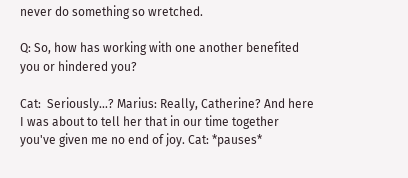never do something so wretched.

Q: So, how has working with one another benefited you or hindered you?

Cat:  Seriously...? Marius: Really, Catherine? And here I was about to tell her that in our time together you've given me no end of joy. Cat: *pauses*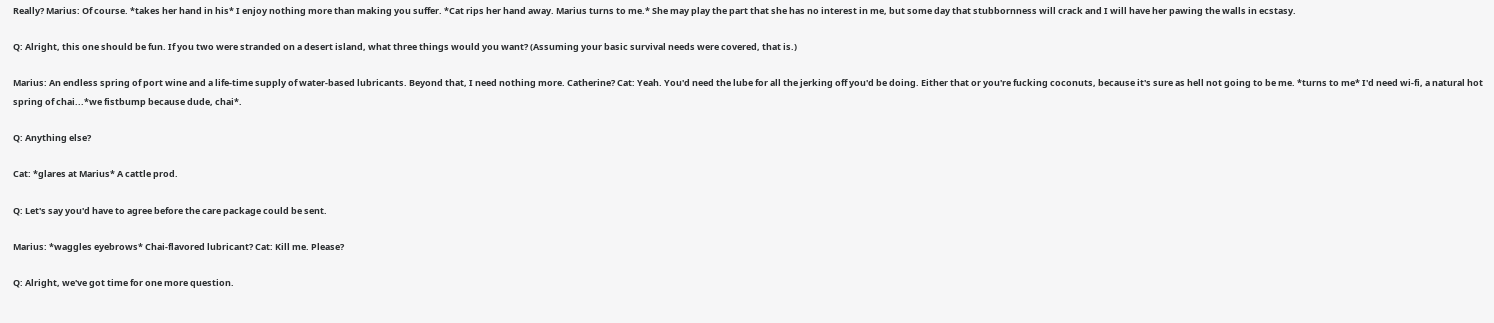Really? Marius: Of course. *takes her hand in his* I enjoy nothing more than making you suffer. *Cat rips her hand away. Marius turns to me.* She may play the part that she has no interest in me, but some day that stubbornness will crack and I will have her pawing the walls in ecstasy.

Q: Alright, this one should be fun. If you two were stranded on a desert island, what three things would you want? (Assuming your basic survival needs were covered, that is.)

Marius: An endless spring of port wine and a life-time supply of water-based lubricants. Beyond that, I need nothing more. Catherine? Cat: Yeah. You'd need the lube for all the jerking off you'd be doing. Either that or you're fucking coconuts, because it's sure as hell not going to be me. *turns to me* I'd need wi-fi, a natural hot spring of chai...*we fistbump because dude, chai*.

Q: Anything else?

Cat: *glares at Marius* A cattle prod.

Q: Let's say you'd have to agree before the care package could be sent.

Marius: *waggles eyebrows* Chai-flavored lubricant? Cat: Kill me. Please?

Q: Alright, we've got time for one more question.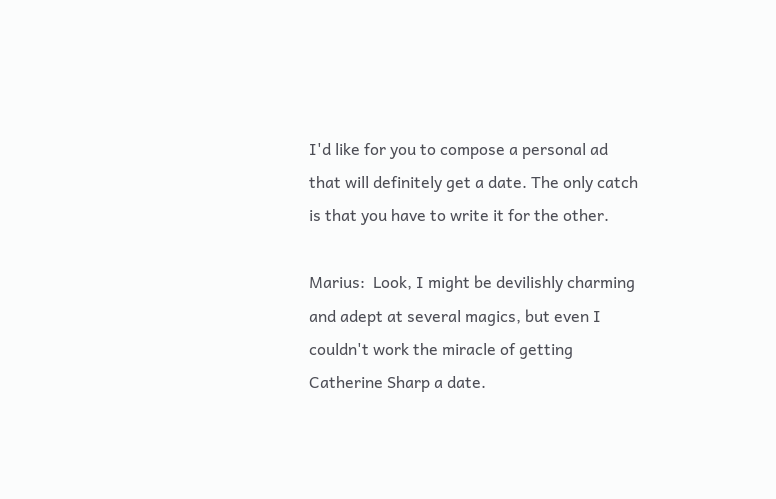I'd like for you to compose a personal ad that will definitely get a date. The only catch is that you have to write it for the other.

Marius:  Look, I might be devilishly charming and adept at several magics, but even I couldn't work the miracle of getting Catherine Sharp a date.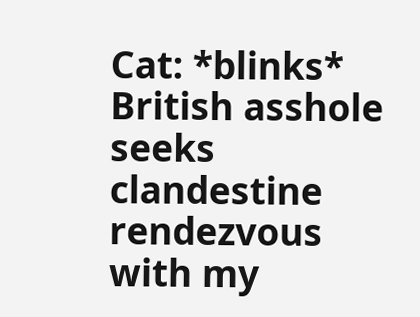Cat: *blinks* British asshole seeks clandestine rendezvous with my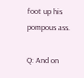foot up his pompous ass.

Q: And on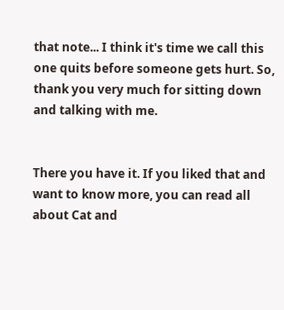that note... I think it's time we call this one quits before someone gets hurt. So, thank you very much for sitting down and talking with me.


There you have it. If you liked that and want to know more, you can read all about Cat and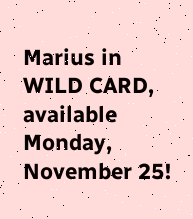Marius in WILD CARD, available Monday, November 25!